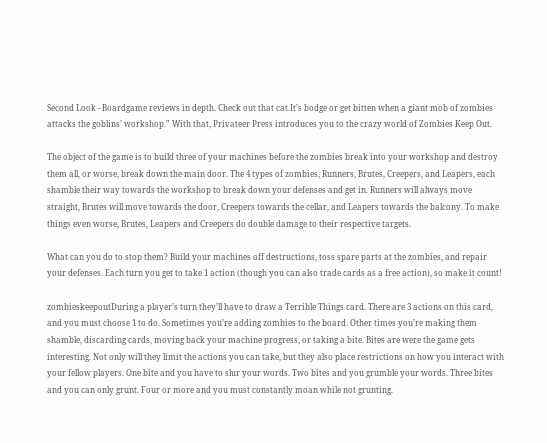Second Look - Boardgame reviews in depth. Check out that cat.It’s bodge or get bitten when a giant mob of zombies attacks the goblins’ workshop.” With that, Privateer Press introduces you to the crazy world of Zombies Keep Out.

The object of the game is to build three of your machines before the zombies break into your workshop and destroy them all, or worse, break down the main door. The 4 types of zombies, Runners, Brutes, Creepers, and Leapers, each shamble their way towards the workshop to break down your defenses and get in. Runners will always move straight, Brutes will move towards the door, Creepers towards the cellar, and Leapers towards the balcony. To make things even worse, Brutes, Leapers and Creepers do double damage to their respective targets.

What can you do to stop them? Build your machines off destructions, toss spare parts at the zombies, and repair your defenses. Each turn you get to take 1 action (though you can also trade cards as a free action), so make it count!

zombieskeepoutDuring a player’s turn they’ll have to draw a Terrible Things card. There are 3 actions on this card, and you must choose 1 to do. Sometimes you’re adding zombies to the board. Other times you’re making them shamble, discarding cards, moving back your machine progress, or taking a bite. Bites are were the game gets interesting. Not only will they limit the actions you can take, but they also place restrictions on how you interact with your fellow players. One bite and you have to slur your words. Two bites and you grumble your words. Three bites and you can only grunt. Four or more and you must constantly moan while not grunting.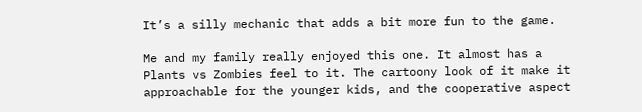It’s a silly mechanic that adds a bit more fun to the game.

Me and my family really enjoyed this one. It almost has a Plants vs Zombies feel to it. The cartoony look of it make it approachable for the younger kids, and the cooperative aspect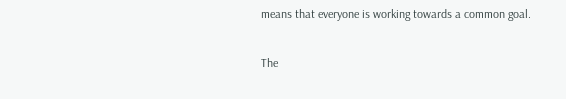means that everyone is working towards a common goal.

The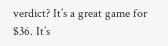verdict? It’s a great game for $36. It’s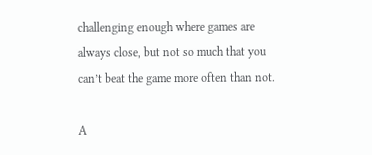challenging enough where games are always close, but not so much that you can’t beat the game more often than not.

A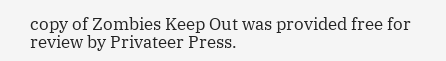copy of Zombies Keep Out was provided free for review by Privateer Press.